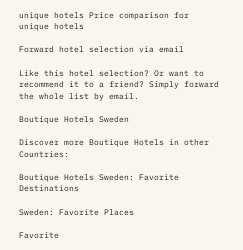unique hotels Price comparison for unique hotels

Forward hotel selection via email

Like this hotel selection? Or want to recommend it to a friend? Simply forward the whole list by email.

Boutique Hotels Sweden

Discover more Boutique Hotels in other Countries:

Boutique Hotels Sweden: Favorite Destinations

Sweden: Favorite Places

Favorite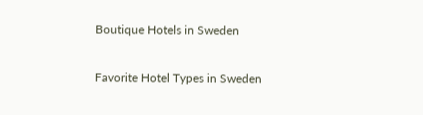Boutique Hotels in Sweden

Favorite Hotel Types in Sweden